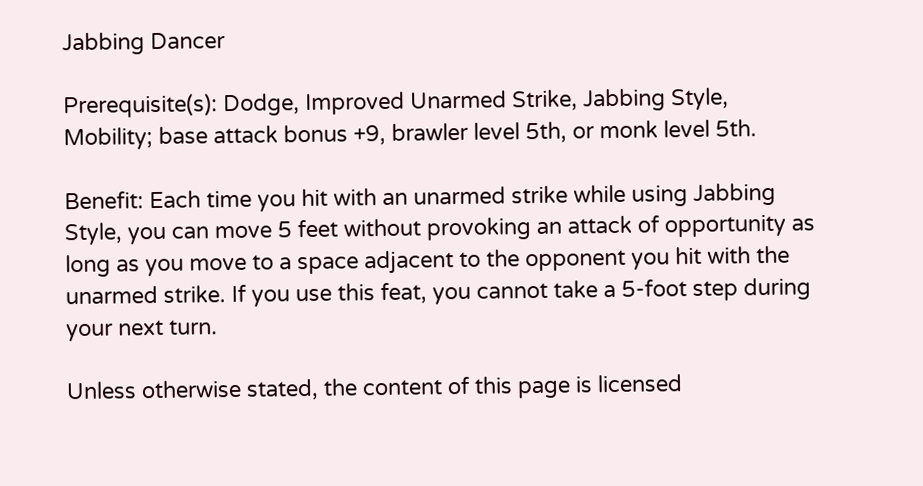Jabbing Dancer

Prerequisite(s): Dodge, Improved Unarmed Strike, Jabbing Style, Mobility; base attack bonus +9, brawler level 5th, or monk level 5th.

Benefit: Each time you hit with an unarmed strike while using Jabbing Style, you can move 5 feet without provoking an attack of opportunity as long as you move to a space adjacent to the opponent you hit with the unarmed strike. If you use this feat, you cannot take a 5-foot step during your next turn.

Unless otherwise stated, the content of this page is licensed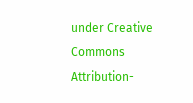under Creative Commons Attribution-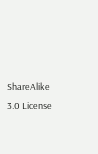ShareAlike 3.0 License